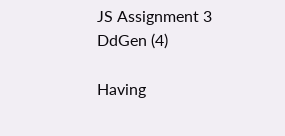JS Assignment 3
DdGen (4)

Having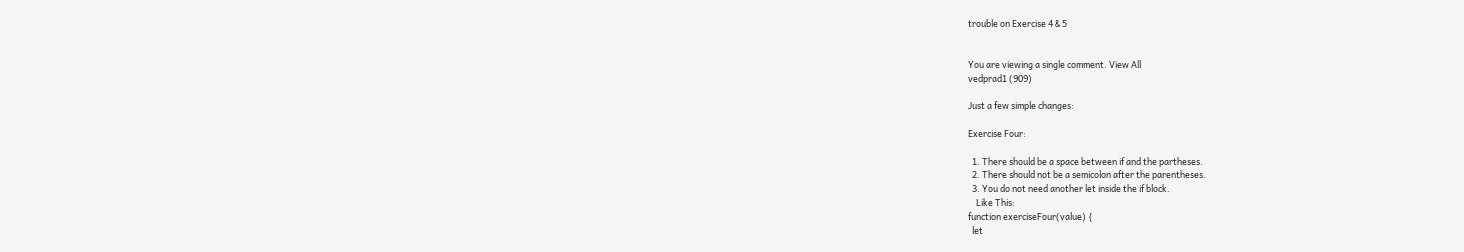trouble on Exercise 4 & 5


You are viewing a single comment. View All
vedprad1 (909)

Just a few simple changes:

Exercise Four:

  1. There should be a space between if and the partheses.
  2. There should not be a semicolon after the parentheses.
  3. You do not need another let inside the if block.
    Like This:
function exerciseFour(value) {
  let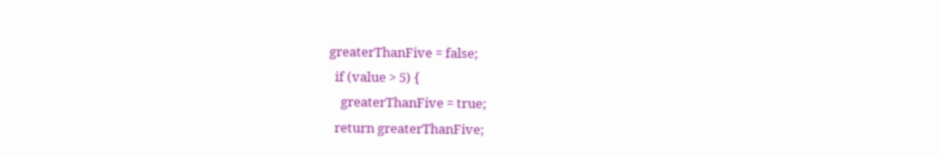greaterThanFive = false;
  if (value > 5) {
    greaterThanFive = true;
  return greaterThanFive;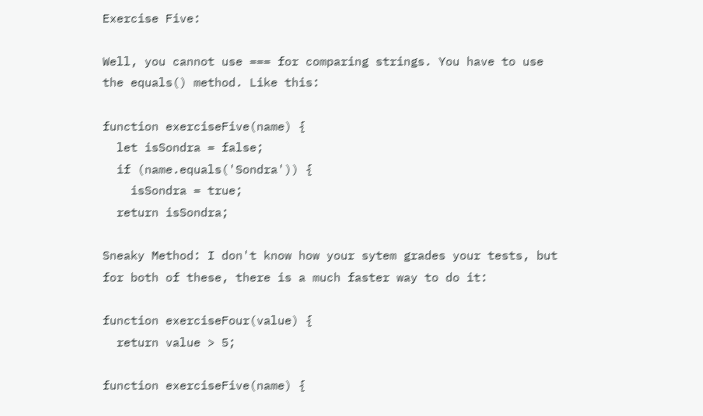Exercise Five:

Well, you cannot use === for comparing strings. You have to use the equals() method. Like this:

function exerciseFive(name) {
  let isSondra = false;
  if (name.equals('Sondra')) {
    isSondra = true;
  return isSondra;

Sneaky Method: I don't know how your sytem grades your tests, but for both of these, there is a much faster way to do it:

function exerciseFour(value) {
  return value > 5;

function exerciseFive(name) {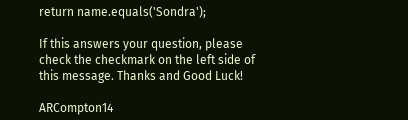return name.equals('Sondra');

If this answers your question, please check the checkmark on the left side of this message. Thanks and Good Luck!

ARCompton14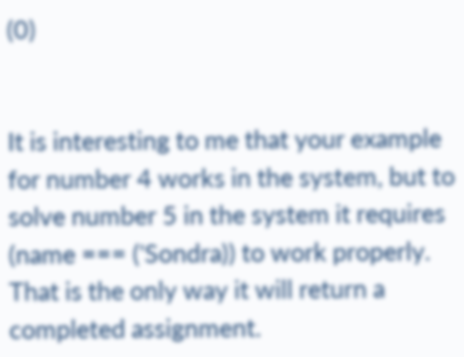(0)


It is interesting to me that your example for number 4 works in the system, but to solve number 5 in the system it requires (name === ('Sondra)) to work properly. That is the only way it will return a completed assignment.